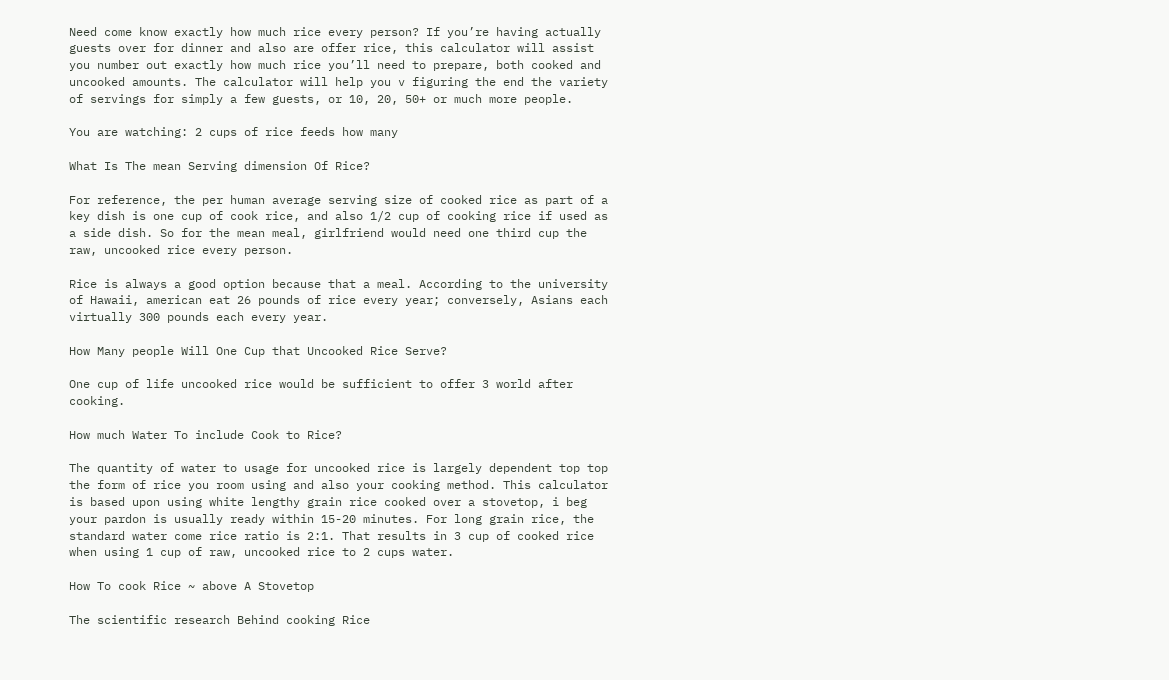Need come know exactly how much rice every person? If you’re having actually guests over for dinner and also are offer rice, this calculator will assist you number out exactly how much rice you’ll need to prepare, both cooked and uncooked amounts. The calculator will help you v figuring the end the variety of servings for simply a few guests, or 10, 20, 50+ or much more people.

You are watching: 2 cups of rice feeds how many

What Is The mean Serving dimension Of Rice?

For reference, the per human average serving size of cooked rice as part of a key dish is one cup of cook rice, and also 1/2 cup of cooking rice if used as a side dish. So for the mean meal, girlfriend would need one third cup the raw, uncooked rice every person.

Rice is always a good option because that a meal. According to the university of Hawaii, american eat 26 pounds of rice every year; conversely, Asians each virtually 300 pounds each every year.

How Many people Will One Cup that Uncooked Rice Serve?

One cup of life uncooked rice would be sufficient to offer 3 world after cooking.

How much Water To include Cook to Rice?

The quantity of water to usage for uncooked rice is largely dependent top top the form of rice you room using and also your cooking method. This calculator is based upon using white lengthy grain rice cooked over a stovetop, i beg your pardon is usually ready within 15-20 minutes. For long grain rice, the standard water come rice ratio is 2:1. That results in 3 cup of cooked rice when using 1 cup of raw, uncooked rice to 2 cups water.

How To cook Rice ~ above A Stovetop

The scientific research Behind cooking Rice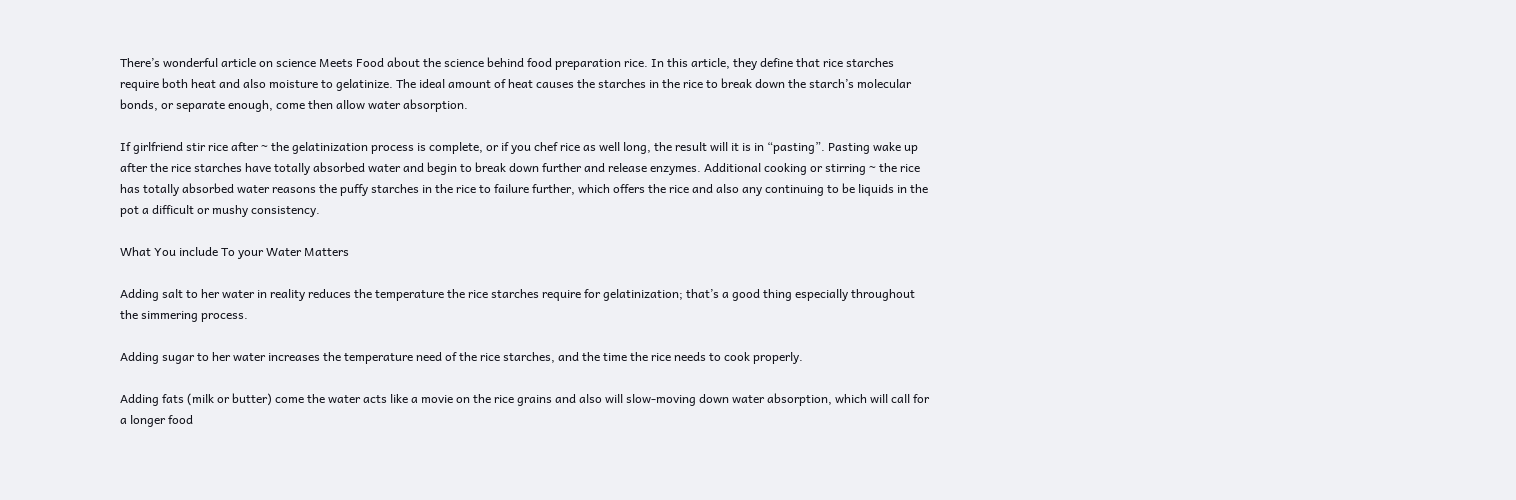There’s wonderful article on science Meets Food about the science behind food preparation rice. In this article, they define that rice starches require both heat and also moisture to gelatinize. The ideal amount of heat causes the starches in the rice to break down the starch’s molecular bonds, or separate enough, come then allow water absorption.

If girlfriend stir rice after ~ the gelatinization process is complete, or if you chef rice as well long, the result will it is in “pasting”. Pasting wake up after the rice starches have totally absorbed water and begin to break down further and release enzymes. Additional cooking or stirring ~ the rice has totally absorbed water reasons the puffy starches in the rice to failure further, which offers the rice and also any continuing to be liquids in the pot a difficult or mushy consistency.

What You include To your Water Matters

Adding salt to her water in reality reduces the temperature the rice starches require for gelatinization; that’s a good thing especially throughout the simmering process.

Adding sugar to her water increases the temperature need of the rice starches, and the time the rice needs to cook properly.

Adding fats (milk or butter) come the water acts like a movie on the rice grains and also will slow-moving down water absorption, which will call for a longer food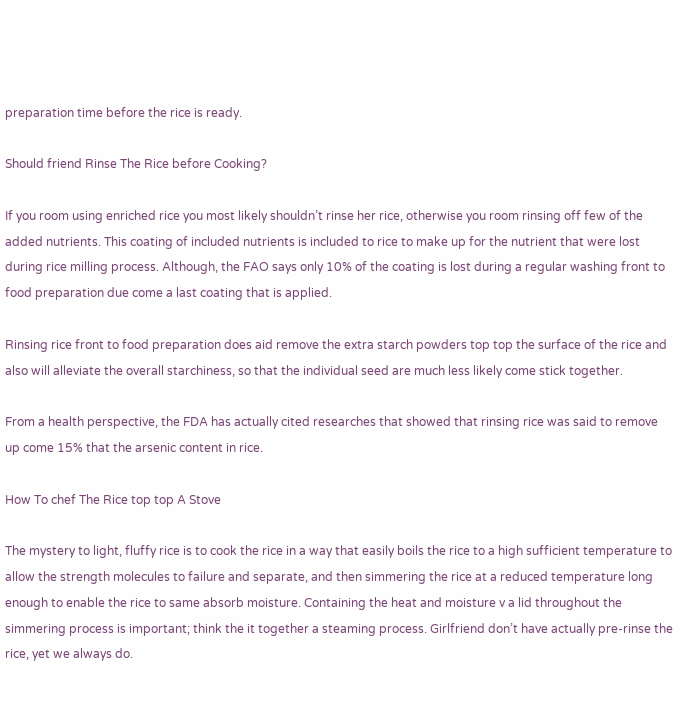preparation time before the rice is ready.

Should friend Rinse The Rice before Cooking?

If you room using enriched rice you most likely shouldn’t rinse her rice, otherwise you room rinsing off few of the added nutrients. This coating of included nutrients is included to rice to make up for the nutrient that were lost during rice milling process. Although, the FAO says only 10% of the coating is lost during a regular washing front to food preparation due come a last coating that is applied.

Rinsing rice front to food preparation does aid remove the extra starch powders top top the surface of the rice and also will alleviate the overall starchiness, so that the individual seed are much less likely come stick together.

From a health perspective, the FDA has actually cited researches that showed that rinsing rice was said to remove up come 15% that the arsenic content in rice.

How To chef The Rice top top A Stove

The mystery to light, fluffy rice is to cook the rice in a way that easily boils the rice to a high sufficient temperature to allow the strength molecules to failure and separate, and then simmering the rice at a reduced temperature long enough to enable the rice to same absorb moisture. Containing the heat and moisture v a lid throughout the simmering process is important; think the it together a steaming process. Girlfriend don’t have actually pre-rinse the rice, yet we always do.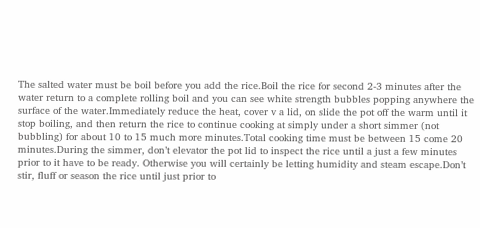The salted water must be boil before you add the rice.Boil the rice for second 2-3 minutes after the water return to a complete rolling boil and you can see white strength bubbles popping anywhere the surface of the water.Immediately reduce the heat, cover v a lid, on slide the pot off the warm until it stop boiling, and then return the rice to continue cooking at simply under a short simmer (not bubbling) for about 10 to 15 much more minutes.Total cooking time must be between 15 come 20 minutes.During the simmer, don’t elevator the pot lid to inspect the rice until a just a few minutes prior to it have to be ready. Otherwise you will certainly be letting humidity and steam escape.Don’t stir, fluff or season the rice until just prior to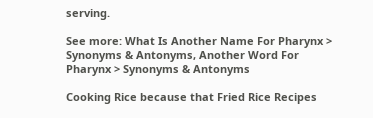serving.

See more: What Is Another Name For Pharynx > Synonyms & Antonyms, Another Word For Pharynx > Synonyms & Antonyms

Cooking Rice because that Fried Rice Recipes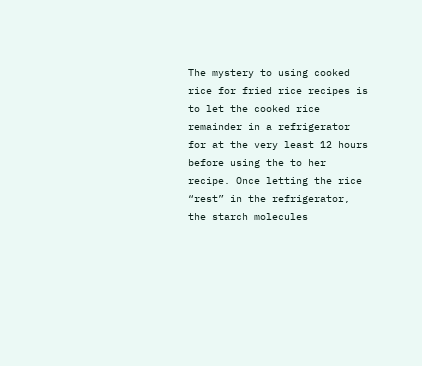The mystery to using cooked rice for fried rice recipes is to let the cooked rice remainder in a refrigerator for at the very least 12 hours before using the to her recipe. Once letting the rice “rest” in the refrigerator, the starch molecules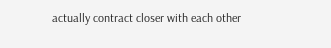actually contract closer with each other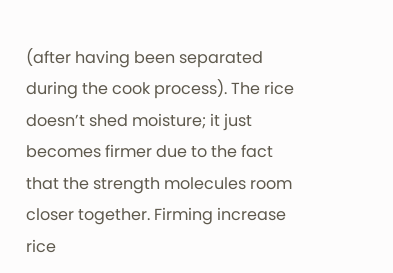(after having been separated during the cook process). The rice doesn’t shed moisture; it just becomes firmer due to the fact that the strength molecules room closer together. Firming increase rice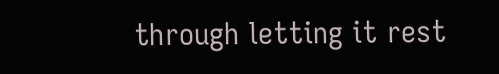through letting it rest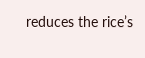reduces the rice’s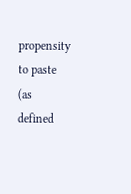propensity to paste (as defined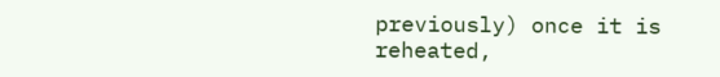previously) once it is reheated,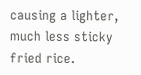causing a lighter, much less sticky fried rice.